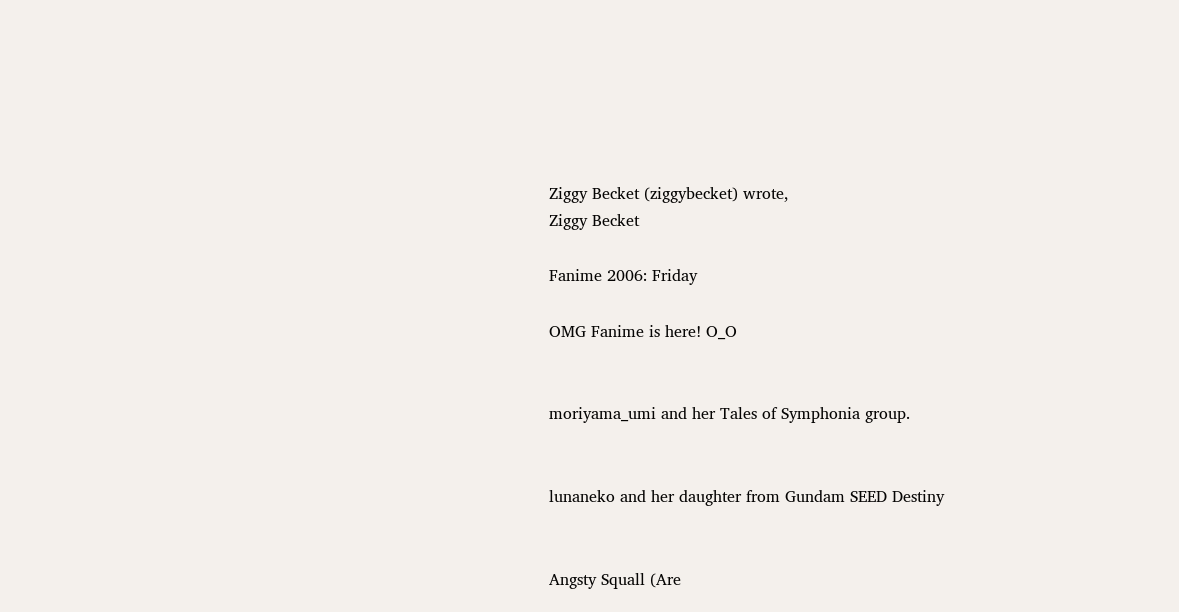Ziggy Becket (ziggybecket) wrote,
Ziggy Becket

Fanime 2006: Friday

OMG Fanime is here! O_O


moriyama_umi and her Tales of Symphonia group.


lunaneko and her daughter from Gundam SEED Destiny


Angsty Squall (Are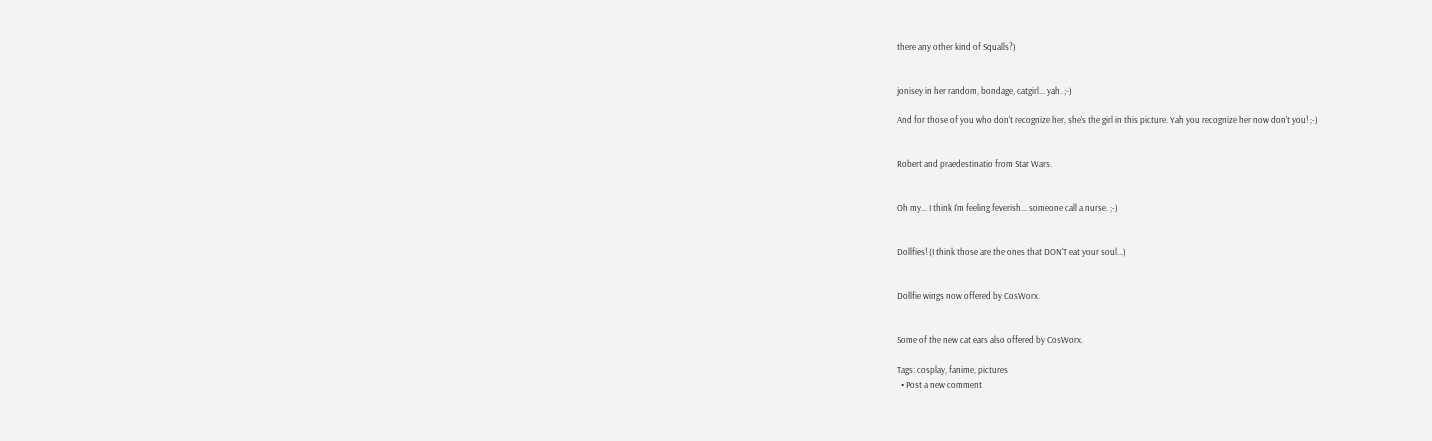there any other kind of Squalls?)


jonisey in her random, bondage, catgirl... yah. ;-)

And for those of you who don't recognize her, she's the girl in this picture. Yah you recognize her now don't you! ;-)


Robert and praedestinatio from Star Wars.


Oh my... I think I'm feeling feverish... someone call a nurse. ;-)


Dollfies! (I think those are the ones that DON'T eat your soul...)


Dollfie wings now offered by CosWorx.


Some of the new cat ears also offered by CosWorx.

Tags: cosplay, fanime, pictures
  • Post a new comment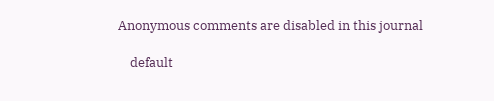Anonymous comments are disabled in this journal

    default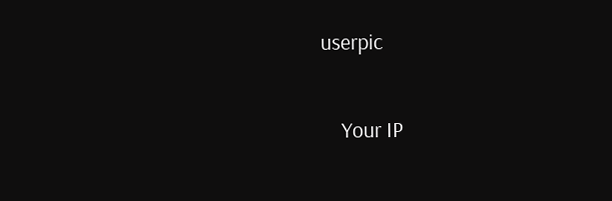userpic

    Your IP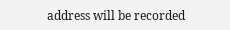address will be recorded